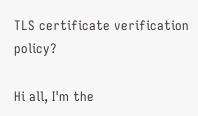TLS certificate verification policy?

Hi all, I'm the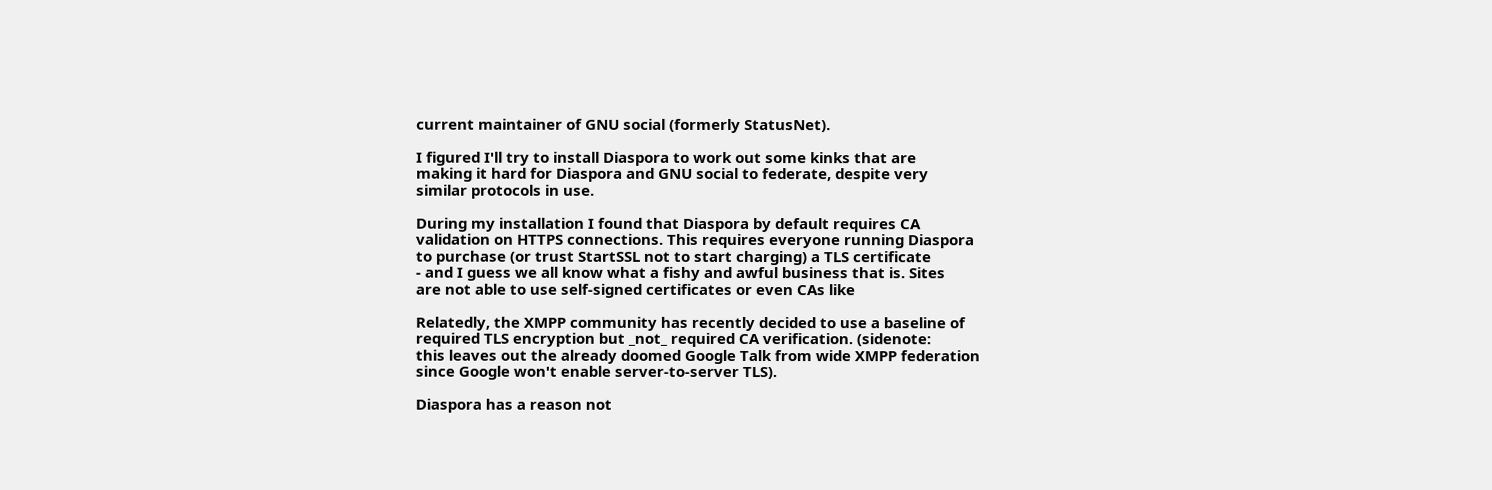current maintainer of GNU social (formerly StatusNet).

I figured I'll try to install Diaspora to work out some kinks that are
making it hard for Diaspora and GNU social to federate, despite very
similar protocols in use.

During my installation I found that Diaspora by default requires CA
validation on HTTPS connections. This requires everyone running Diaspora
to purchase (or trust StartSSL not to start charging) a TLS certificate
- and I guess we all know what a fishy and awful business that is. Sites
are not able to use self-signed certificates or even CAs like

Relatedly, the XMPP community has recently decided to use a baseline of
required TLS encryption but _not_ required CA verification. (sidenote:
this leaves out the already doomed Google Talk from wide XMPP federation
since Google won't enable server-to-server TLS).

Diaspora has a reason not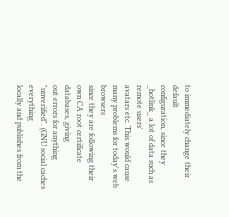to immediately change their default
configuration, since they _hotlink_ a lot of data such as remote users'
avatars etc. This would cause many problems for today's web browsers
since they are following their own CA root certificate databases, giving
out errors for anything "unverified". (GNU social caches everything
locally and publishes from the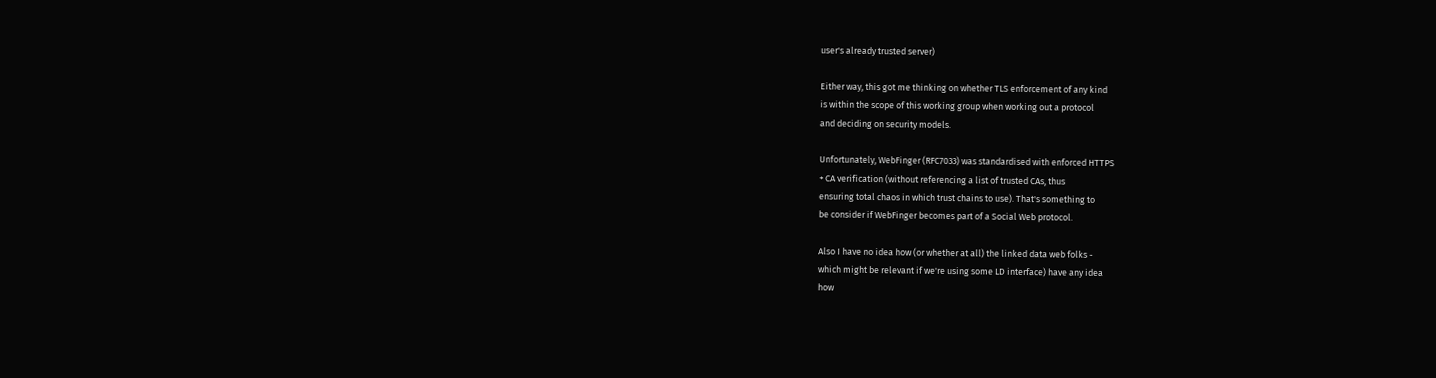user's already trusted server)

Either way, this got me thinking on whether TLS enforcement of any kind
is within the scope of this working group when working out a protocol
and deciding on security models.

Unfortunately, WebFinger (RFC7033) was standardised with enforced HTTPS
+ CA verification (without referencing a list of trusted CAs, thus
ensuring total chaos in which trust chains to use). That's something to
be consider if WebFinger becomes part of a Social Web protocol.

Also I have no idea how (or whether at all) the linked data web folks -
which might be relevant if we're using some LD interface) have any idea
how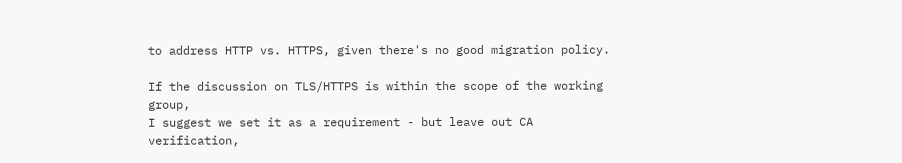to address HTTP vs. HTTPS, given there's no good migration policy.

If the discussion on TLS/HTTPS is within the scope of the working group,
I suggest we set it as a requirement - but leave out CA verification,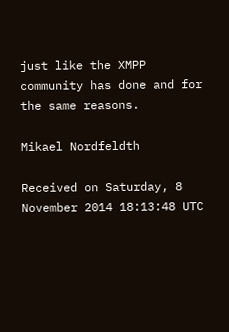just like the XMPP community has done and for the same reasons.

Mikael Nordfeldth

Received on Saturday, 8 November 2014 18:13:48 UTC